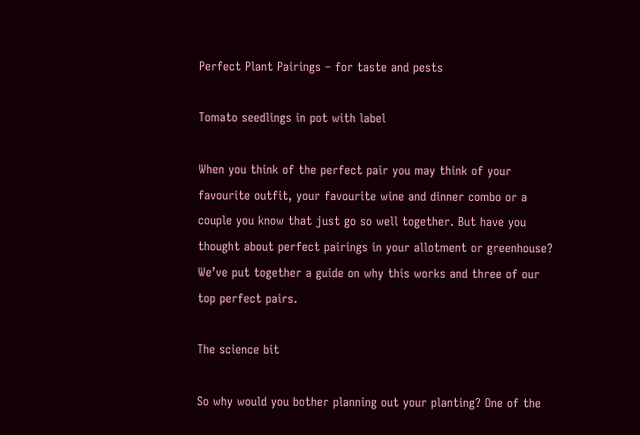Perfect Plant Pairings – for taste and pests

Tomato seedlings in pot with label

When you think of the perfect pair you may think of your favourite outfit, your favourite wine and dinner combo or a couple you know that just go so well together. But have you thought about perfect pairings in your allotment or greenhouse? We’ve put together a guide on why this works and three of our top perfect pairs.

The science bit

So why would you bother planning out your planting? One of the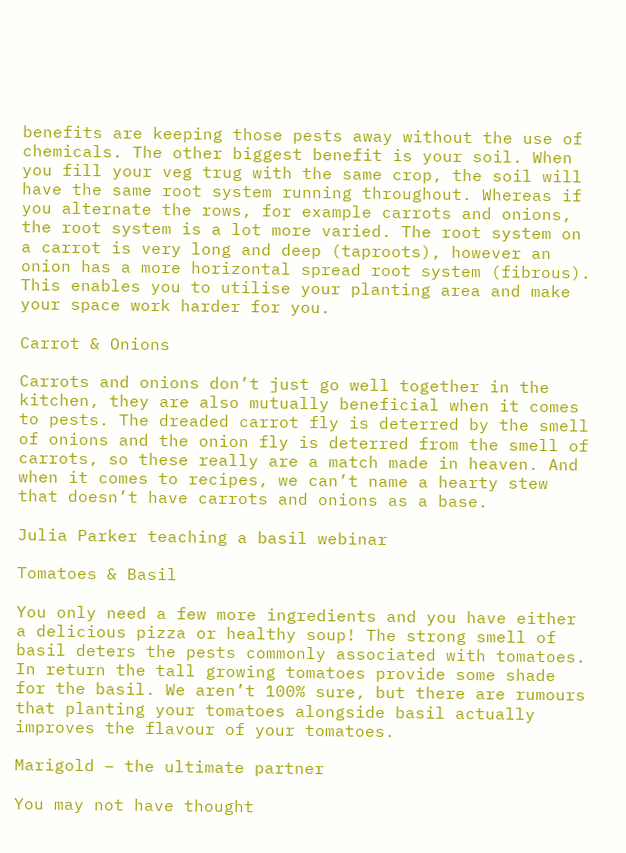benefits are keeping those pests away without the use of chemicals. The other biggest benefit is your soil. When you fill your veg trug with the same crop, the soil will have the same root system running throughout. Whereas if you alternate the rows, for example carrots and onions, the root system is a lot more varied. The root system on a carrot is very long and deep (taproots), however an onion has a more horizontal spread root system (fibrous). This enables you to utilise your planting area and make your space work harder for you.

Carrot & Onions

Carrots and onions don’t just go well together in the kitchen, they are also mutually beneficial when it comes to pests. The dreaded carrot fly is deterred by the smell of onions and the onion fly is deterred from the smell of carrots, so these really are a match made in heaven. And when it comes to recipes, we can’t name a hearty stew that doesn’t have carrots and onions as a base.

Julia Parker teaching a basil webinar

Tomatoes & Basil

You only need a few more ingredients and you have either a delicious pizza or healthy soup! The strong smell of basil deters the pests commonly associated with tomatoes. In return the tall growing tomatoes provide some shade for the basil. We aren’t 100% sure, but there are rumours that planting your tomatoes alongside basil actually improves the flavour of your tomatoes.

Marigold – the ultimate partner

You may not have thought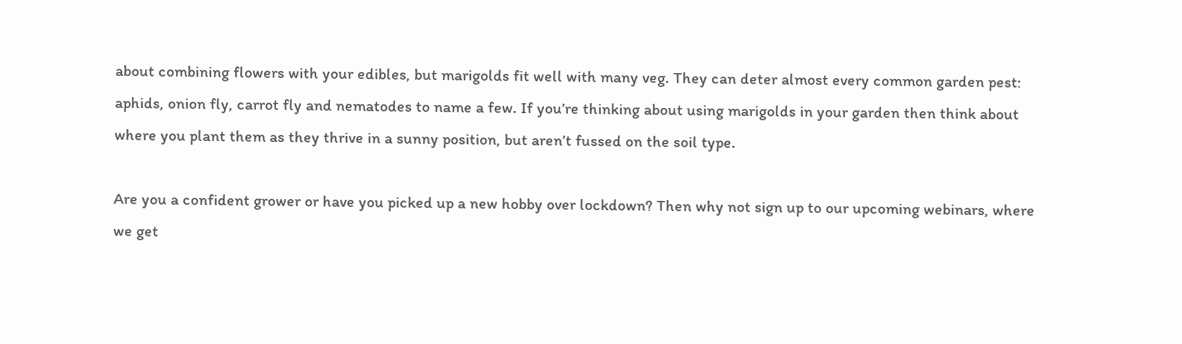about combining flowers with your edibles, but marigolds fit well with many veg. They can deter almost every common garden pest: aphids, onion fly, carrot fly and nematodes to name a few. If you’re thinking about using marigolds in your garden then think about where you plant them as they thrive in a sunny position, but aren’t fussed on the soil type.

Are you a confident grower or have you picked up a new hobby over lockdown? Then why not sign up to our upcoming webinars, where we get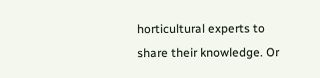horticultural experts to share their knowledge. Or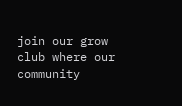join our grow club where our community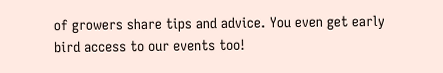of growers share tips and advice. You even get early bird access to our events too!